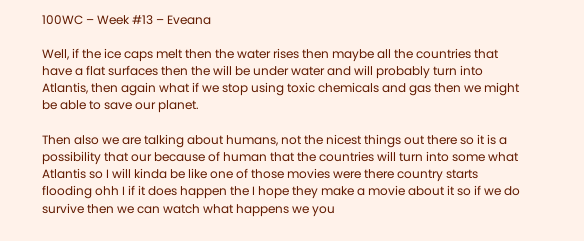100WC – Week #13 – Eveana

Well, if the ice caps melt then the water rises then maybe all the countries that have a flat surfaces then the will be under water and will probably turn into Atlantis, then again what if we stop using toxic chemicals and gas then we might be able to save our planet.

Then also we are talking about humans, not the nicest things out there so it is a possibility that our because of human that the countries will turn into some what Atlantis so I will kinda be like one of those movies were there country starts flooding ohh I if it does happen the I hope they make a movie about it so if we do survive then we can watch what happens we you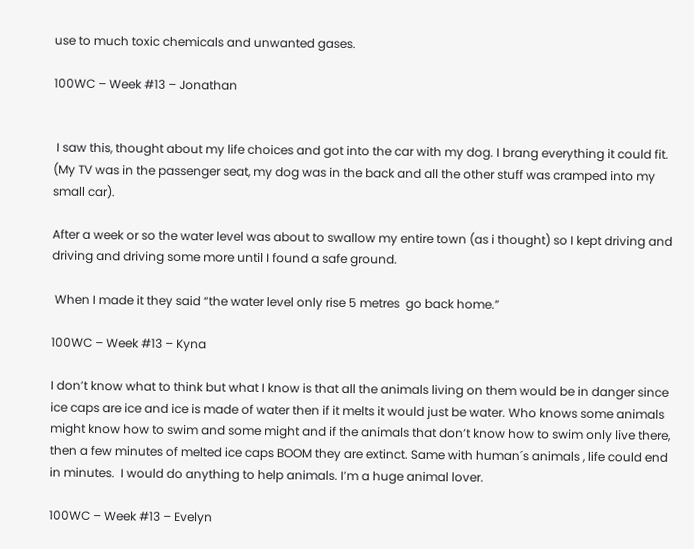use to much toxic chemicals and unwanted gases.

100WC – Week #13 – Jonathan


 I saw this, thought about my life choices and got into the car with my dog. I brang everything it could fit. (My TV was in the passenger seat, my dog was in the back and all the other stuff was cramped into my small car).

After a week or so the water level was about to swallow my entire town (as i thought) so I kept driving and driving and driving some more until I found a safe ground.

 When I made it they said “the water level only rise 5 metres  go back home.”

100WC – Week #13 – Kyna

I don’t know what to think but what I know is that all the animals living on them would be in danger since ice caps are ice and ice is made of water then if it melts it would just be water. Who knows some animals might know how to swim and some might and if the animals that don’t know how to swim only live there, then a few minutes of melted ice caps BOOM they are extinct. Same with human´s animals , life could end in minutes.  I would do anything to help animals. I’m a huge animal lover.

100WC – Week #13 – Evelyn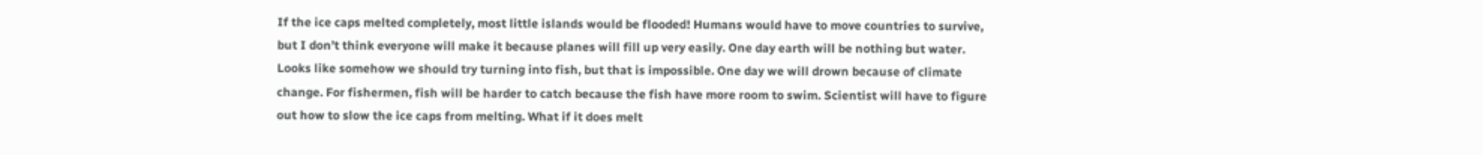If the ice caps melted completely, most little islands would be flooded! Humans would have to move countries to survive, but I don’t think everyone will make it because planes will fill up very easily. One day earth will be nothing but water. Looks like somehow we should try turning into fish, but that is impossible. One day we will drown because of climate change. For fishermen, fish will be harder to catch because the fish have more room to swim. Scientist will have to figure out how to slow the ice caps from melting. What if it does melt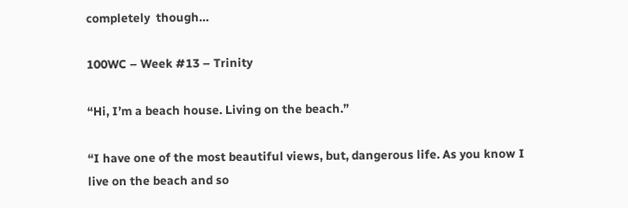completely  though…

100WC – Week #13 – Trinity

“Hi, I’m a beach house. Living on the beach.”

“I have one of the most beautiful views, but, dangerous life. As you know I live on the beach and so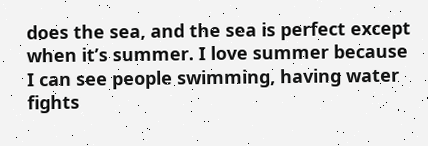does the sea, and the sea is perfect except when it’s summer. I love summer because I can see people swimming, having water fights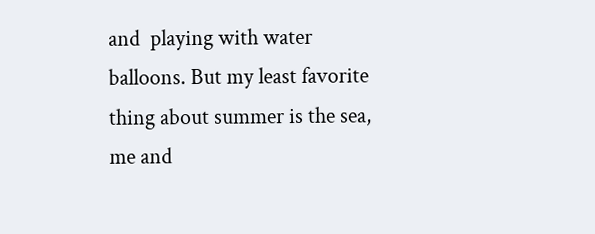and  playing with water balloons. But my least favorite thing about summer is the sea, me and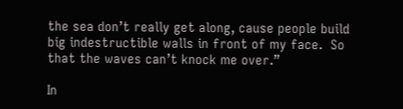the sea don’t really get along, cause people build big indestructible walls in front of my face.  So that the waves can’t knock me over.”

In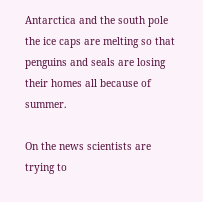Antarctica and the south pole the ice caps are melting so that penguins and seals are losing their homes all because of summer.

On the news scientists are trying to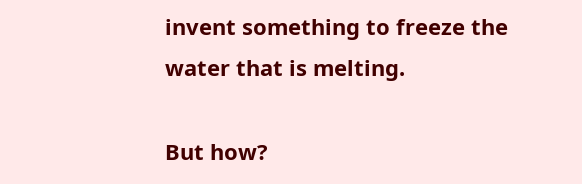invent something to freeze the water that is melting.

But how?